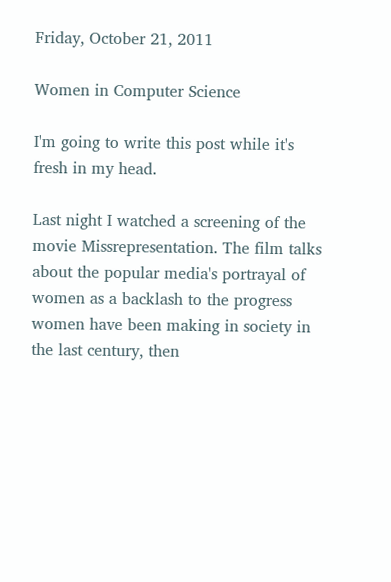Friday, October 21, 2011

Women in Computer Science

I'm going to write this post while it's fresh in my head.

Last night I watched a screening of the movie Missrepresentation. The film talks about the popular media's portrayal of women as a backlash to the progress women have been making in society in the last century, then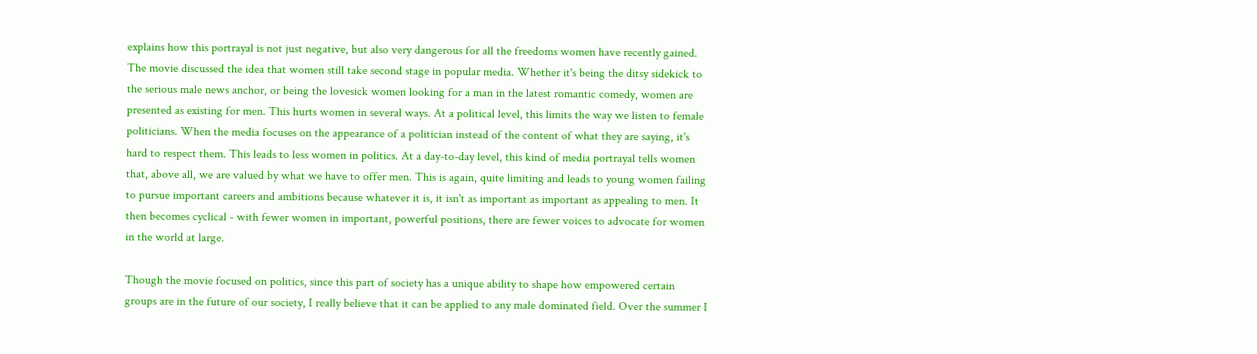explains how this portrayal is not just negative, but also very dangerous for all the freedoms women have recently gained. The movie discussed the idea that women still take second stage in popular media. Whether it's being the ditsy sidekick to the serious male news anchor, or being the lovesick women looking for a man in the latest romantic comedy, women are presented as existing for men. This hurts women in several ways. At a political level, this limits the way we listen to female politicians. When the media focuses on the appearance of a politician instead of the content of what they are saying, it's hard to respect them. This leads to less women in politics. At a day-to-day level, this kind of media portrayal tells women that, above all, we are valued by what we have to offer men. This is again, quite limiting and leads to young women failing to pursue important careers and ambitions because whatever it is, it isn't as important as important as appealing to men. It then becomes cyclical - with fewer women in important, powerful positions, there are fewer voices to advocate for women in the world at large.

Though the movie focused on politics, since this part of society has a unique ability to shape how empowered certain groups are in the future of our society, I really believe that it can be applied to any male dominated field. Over the summer I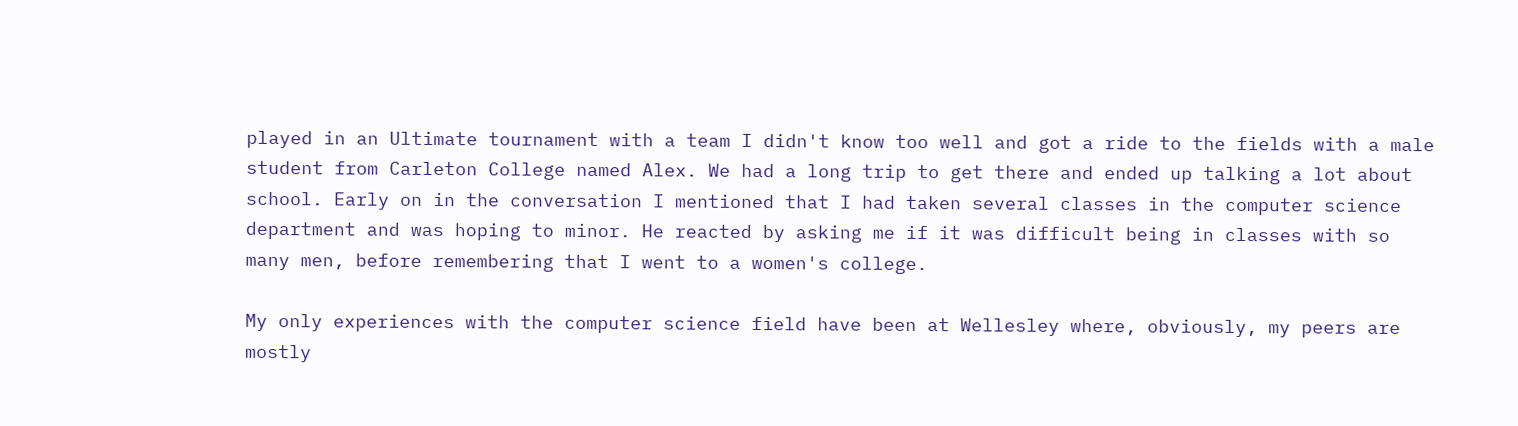played in an Ultimate tournament with a team I didn't know too well and got a ride to the fields with a male student from Carleton College named Alex. We had a long trip to get there and ended up talking a lot about school. Early on in the conversation I mentioned that I had taken several classes in the computer science department and was hoping to minor. He reacted by asking me if it was difficult being in classes with so many men, before remembering that I went to a women's college.

My only experiences with the computer science field have been at Wellesley where, obviously, my peers are mostly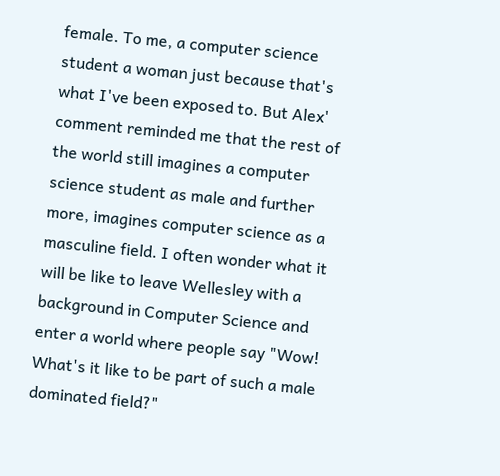female. To me, a computer science student a woman just because that's what I've been exposed to. But Alex' comment reminded me that the rest of the world still imagines a computer science student as male and further more, imagines computer science as a masculine field. I often wonder what it will be like to leave Wellesley with a background in Computer Science and enter a world where people say "Wow! What's it like to be part of such a male dominated field?"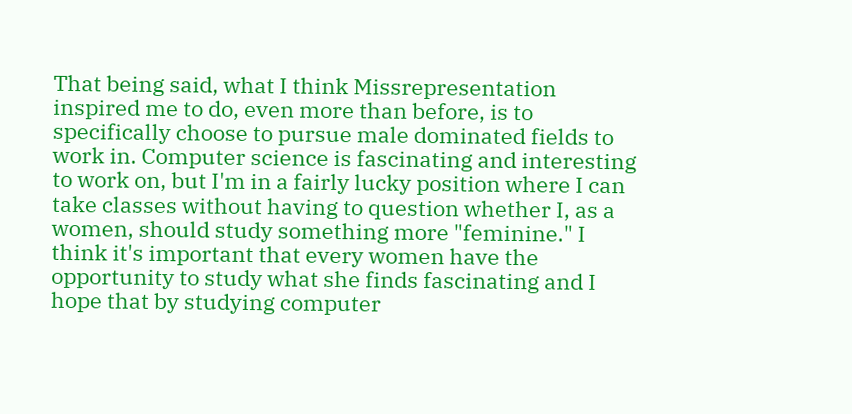That being said, what I think Missrepresentation inspired me to do, even more than before, is to specifically choose to pursue male dominated fields to work in. Computer science is fascinating and interesting to work on, but I'm in a fairly lucky position where I can take classes without having to question whether I, as a women, should study something more "feminine." I think it's important that every women have the opportunity to study what she finds fascinating and I hope that by studying computer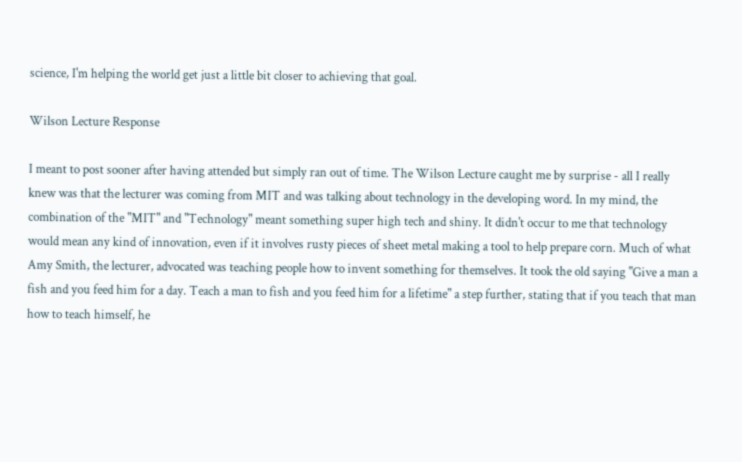science, I'm helping the world get just a little bit closer to achieving that goal.

Wilson Lecture Response

I meant to post sooner after having attended but simply ran out of time. The Wilson Lecture caught me by surprise - all I really knew was that the lecturer was coming from MIT and was talking about technology in the developing word. In my mind, the combination of the "MIT" and "Technology" meant something super high tech and shiny. It didn't occur to me that technology would mean any kind of innovation, even if it involves rusty pieces of sheet metal making a tool to help prepare corn. Much of what Amy Smith, the lecturer, advocated was teaching people how to invent something for themselves. It took the old saying "Give a man a fish and you feed him for a day. Teach a man to fish and you feed him for a lifetime" a step further, stating that if you teach that man how to teach himself, he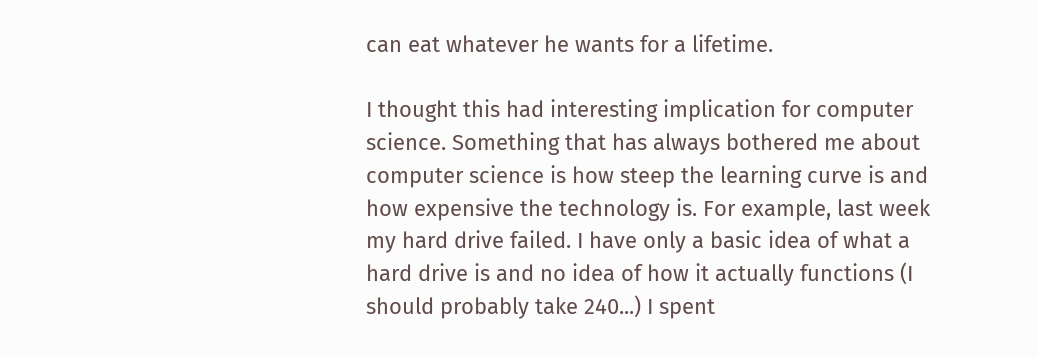can eat whatever he wants for a lifetime.

I thought this had interesting implication for computer science. Something that has always bothered me about computer science is how steep the learning curve is and how expensive the technology is. For example, last week my hard drive failed. I have only a basic idea of what a hard drive is and no idea of how it actually functions (I should probably take 240...) I spent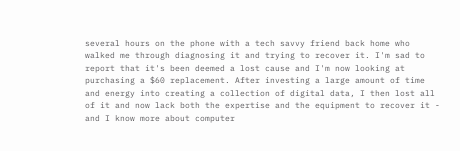several hours on the phone with a tech savvy friend back home who walked me through diagnosing it and trying to recover it. I'm sad to report that it's been deemed a lost cause and I'm now looking at purchasing a $60 replacement. After investing a large amount of time and energy into creating a collection of digital data, I then lost all of it and now lack both the expertise and the equipment to recover it - and I know more about computer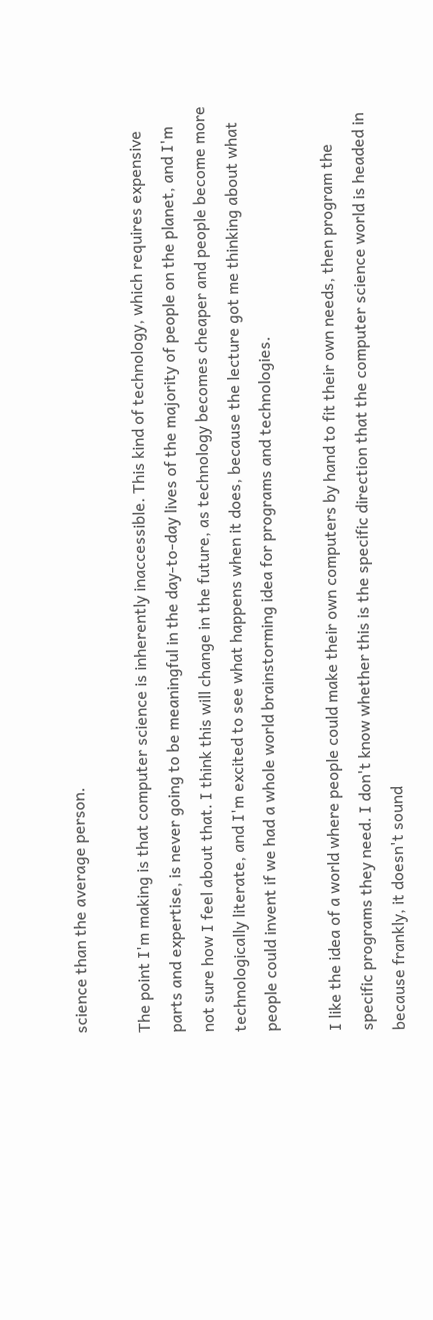science than the average person.

The point I'm making is that computer science is inherently inaccessible. This kind of technology, which requires expensive parts and expertise, is never going to be meaningful in the day-to-day lives of the majority of people on the planet, and I'm not sure how I feel about that. I think this will change in the future, as technology becomes cheaper and people become more technologically literate, and I'm excited to see what happens when it does, because the lecture got me thinking about what people could invent if we had a whole world brainstorming idea for programs and technologies.

I like the idea of a world where people could make their own computers by hand to fit their own needs, then program the specific programs they need. I don't know whether this is the specific direction that the computer science world is headed in because frankly, it doesn't sound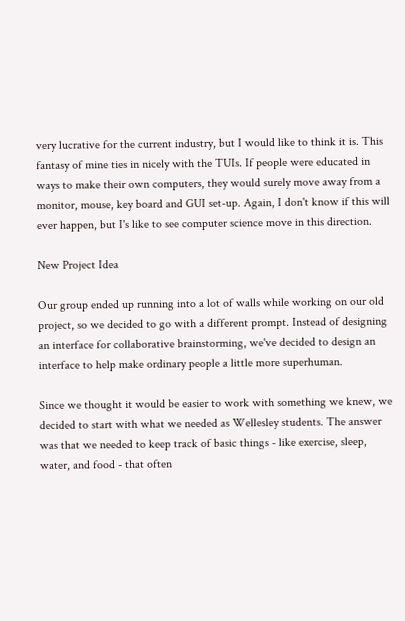very lucrative for the current industry, but I would like to think it is. This fantasy of mine ties in nicely with the TUIs. If people were educated in ways to make their own computers, they would surely move away from a monitor, mouse, key board and GUI set-up. Again, I don't know if this will ever happen, but I's like to see computer science move in this direction.

New Project Idea

Our group ended up running into a lot of walls while working on our old project, so we decided to go with a different prompt. Instead of designing an interface for collaborative brainstorming, we've decided to design an interface to help make ordinary people a little more superhuman.

Since we thought it would be easier to work with something we knew, we decided to start with what we needed as Wellesley students. The answer was that we needed to keep track of basic things - like exercise, sleep, water, and food - that often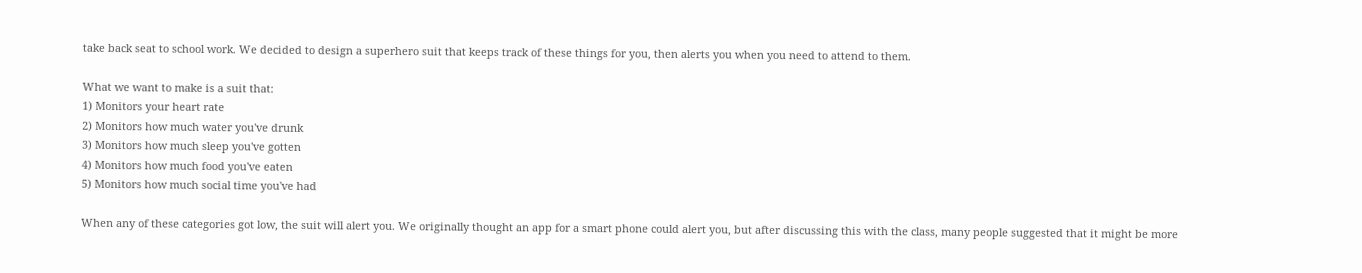take back seat to school work. We decided to design a superhero suit that keeps track of these things for you, then alerts you when you need to attend to them.

What we want to make is a suit that:
1) Monitors your heart rate
2) Monitors how much water you've drunk
3) Monitors how much sleep you've gotten
4) Monitors how much food you've eaten
5) Monitors how much social time you've had

When any of these categories got low, the suit will alert you. We originally thought an app for a smart phone could alert you, but after discussing this with the class, many people suggested that it might be more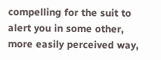compelling for the suit to alert you in some other, more easily perceived way,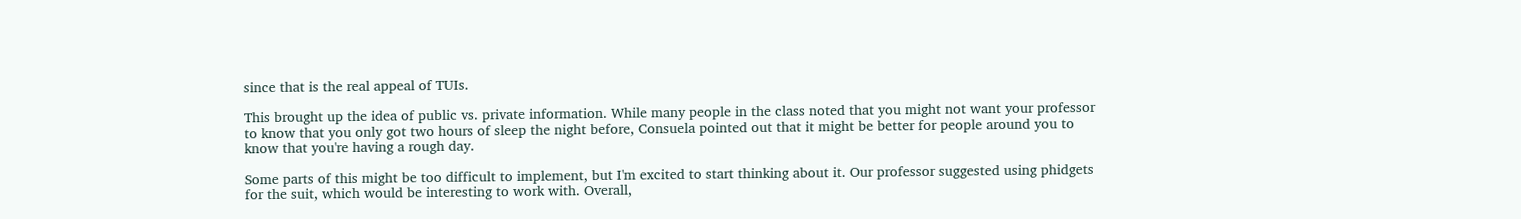since that is the real appeal of TUIs.

This brought up the idea of public vs. private information. While many people in the class noted that you might not want your professor to know that you only got two hours of sleep the night before, Consuela pointed out that it might be better for people around you to know that you're having a rough day.

Some parts of this might be too difficult to implement, but I'm excited to start thinking about it. Our professor suggested using phidgets for the suit, which would be interesting to work with. Overall,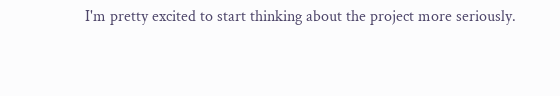I'm pretty excited to start thinking about the project more seriously.